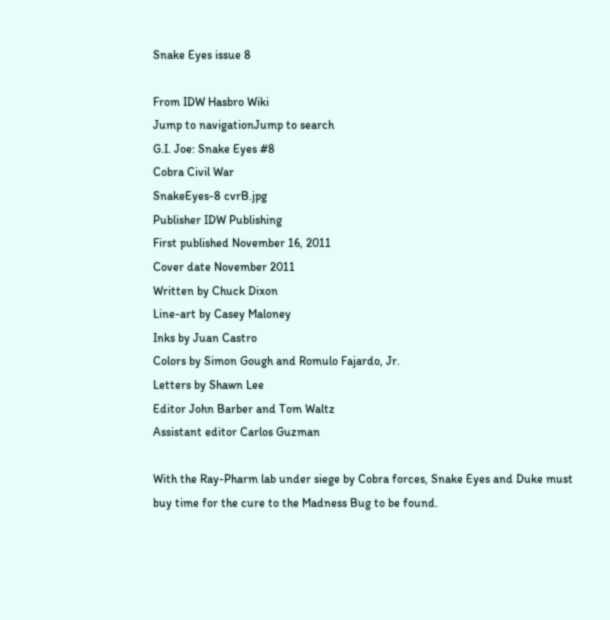Snake Eyes issue 8

From IDW Hasbro Wiki
Jump to navigationJump to search
G.I. Joe: Snake Eyes #8
Cobra Civil War
SnakeEyes-8 cvrB.jpg
Publisher IDW Publishing
First published November 16, 2011
Cover date November 2011
Written by Chuck Dixon
Line-art by Casey Maloney
Inks by Juan Castro
Colors by Simon Gough and Romulo Fajardo, Jr.
Letters by Shawn Lee
Editor John Barber and Tom Waltz
Assistant editor Carlos Guzman

With the Ray-Pharm lab under siege by Cobra forces, Snake Eyes and Duke must buy time for the cure to the Madness Bug to be found.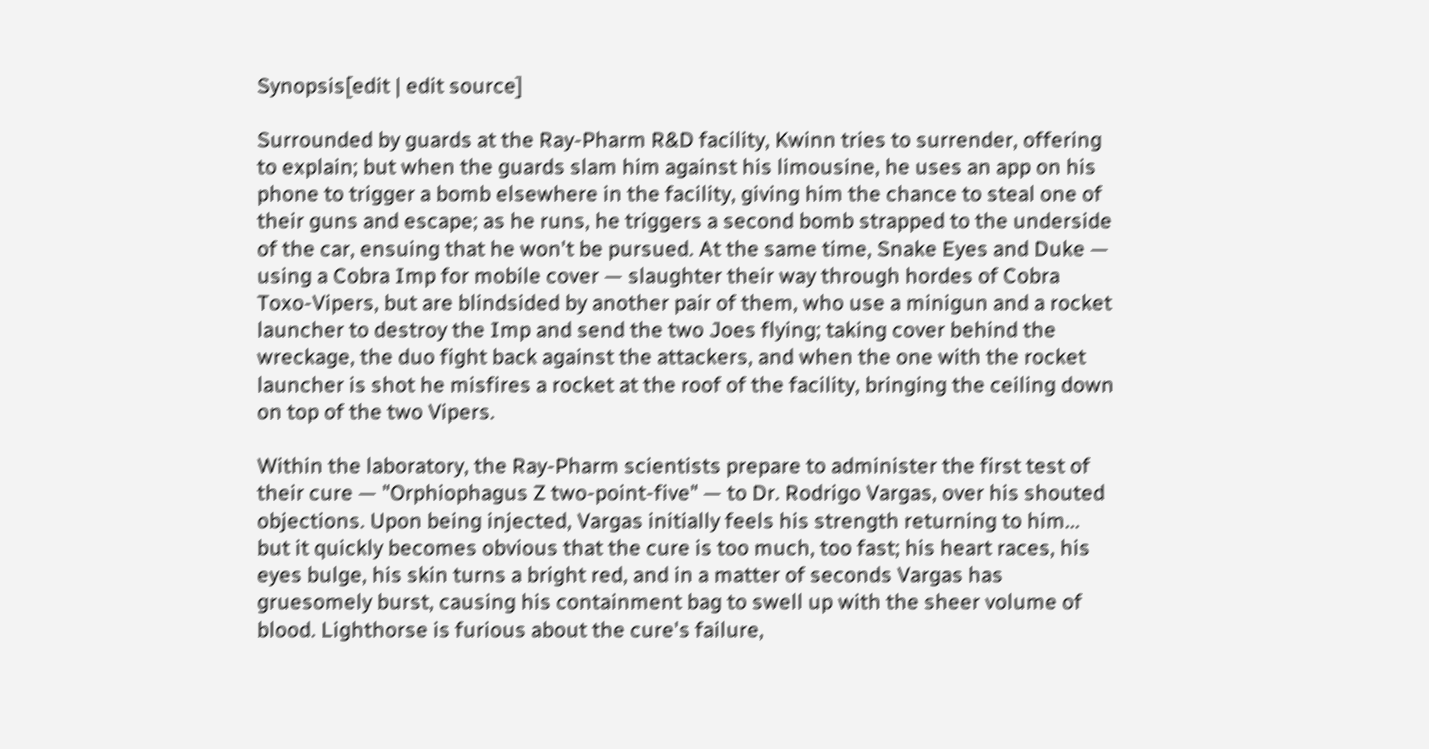Synopsis[edit | edit source]

Surrounded by guards at the Ray-Pharm R&D facility, Kwinn tries to surrender, offering to explain; but when the guards slam him against his limousine, he uses an app on his phone to trigger a bomb elsewhere in the facility, giving him the chance to steal one of their guns and escape; as he runs, he triggers a second bomb strapped to the underside of the car, ensuing that he won't be pursued. At the same time, Snake Eyes and Duke — using a Cobra Imp for mobile cover — slaughter their way through hordes of Cobra Toxo-Vipers, but are blindsided by another pair of them, who use a minigun and a rocket launcher to destroy the Imp and send the two Joes flying; taking cover behind the wreckage, the duo fight back against the attackers, and when the one with the rocket launcher is shot he misfires a rocket at the roof of the facility, bringing the ceiling down on top of the two Vipers.

Within the laboratory, the Ray-Pharm scientists prepare to administer the first test of their cure — "Orphiophagus Z two-point-five" — to Dr. Rodrigo Vargas, over his shouted objections. Upon being injected, Vargas initially feels his strength returning to him... but it quickly becomes obvious that the cure is too much, too fast; his heart races, his eyes bulge, his skin turns a bright red, and in a matter of seconds Vargas has gruesomely burst, causing his containment bag to swell up with the sheer volume of blood. Lighthorse is furious about the cure's failure,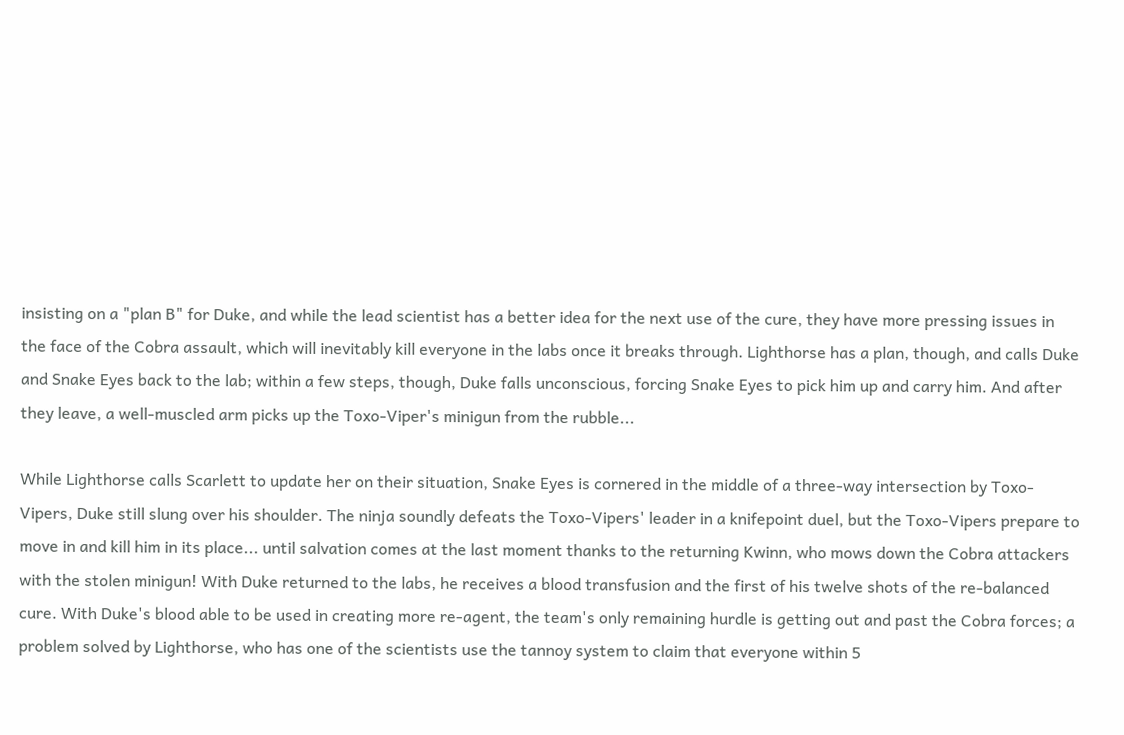insisting on a "plan B" for Duke, and while the lead scientist has a better idea for the next use of the cure, they have more pressing issues in the face of the Cobra assault, which will inevitably kill everyone in the labs once it breaks through. Lighthorse has a plan, though, and calls Duke and Snake Eyes back to the lab; within a few steps, though, Duke falls unconscious, forcing Snake Eyes to pick him up and carry him. And after they leave, a well-muscled arm picks up the Toxo-Viper's minigun from the rubble...

While Lighthorse calls Scarlett to update her on their situation, Snake Eyes is cornered in the middle of a three-way intersection by Toxo-Vipers, Duke still slung over his shoulder. The ninja soundly defeats the Toxo-Vipers' leader in a knifepoint duel, but the Toxo-Vipers prepare to move in and kill him in its place... until salvation comes at the last moment thanks to the returning Kwinn, who mows down the Cobra attackers with the stolen minigun! With Duke returned to the labs, he receives a blood transfusion and the first of his twelve shots of the re-balanced cure. With Duke's blood able to be used in creating more re-agent, the team's only remaining hurdle is getting out and past the Cobra forces; a problem solved by Lighthorse, who has one of the scientists use the tannoy system to claim that everyone within 5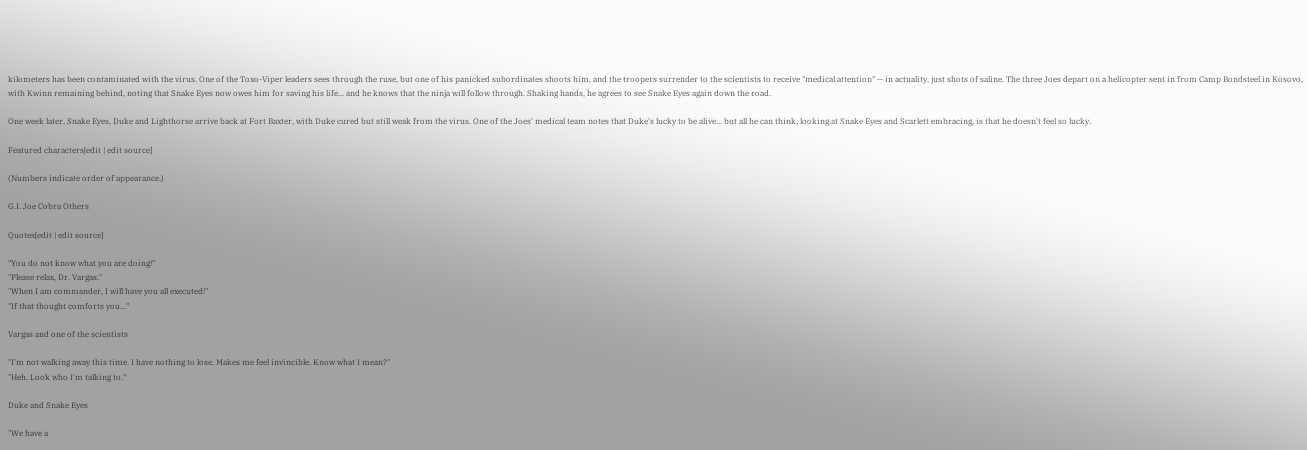kilometers has been contaminated with the virus. One of the Toxo-Viper leaders sees through the ruse, but one of his panicked subordinates shoots him, and the troopers surrender to the scientists to receive "medical attention" — in actuality, just shots of saline. The three Joes depart on a helicopter sent in from Camp Bondsteel in Kosovo, with Kwinn remaining behind, noting that Snake Eyes now owes him for saving his life... and he knows that the ninja will follow through. Shaking hands, he agrees to see Snake Eyes again down the road.

One week later, Snake Eyes, Duke and Lighthorse arrive back at Fort Baxter, with Duke cured but still weak from the virus. One of the Joes' medical team notes that Duke's lucky to be alive... but all he can think, looking at Snake Eyes and Scarlett embracing, is that he doesn't feel so lucky.

Featured characters[edit | edit source]

(Numbers indicate order of appearance.)

G.I. Joe Cobra Others

Quotes[edit | edit source]

"You do not know what you are doing!"
"Please relax, Dr. Vargas."
"When I am commander, I will have you all executed!"
"If that thought comforts you..."

Vargas and one of the scientists

"I'm not walking away this time. I have nothing to lose. Makes me feel invincible. Know what I mean?"
"Heh. Look who I'm talking to."

Duke and Snake Eyes

"We have a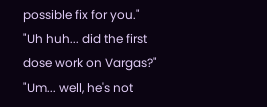possible fix for you."
"Uh huh... did the first dose work on Vargas?"
"Um... well, he's not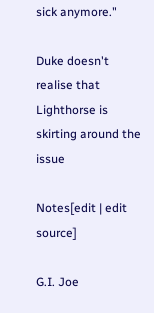sick anymore."

Duke doesn't realise that Lighthorse is skirting around the issue

Notes[edit | edit source]

G.I. Joe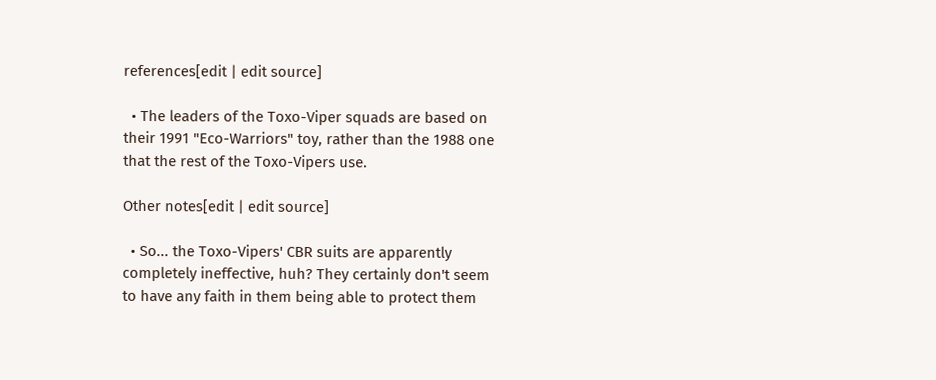references[edit | edit source]

  • The leaders of the Toxo-Viper squads are based on their 1991 "Eco-Warriors" toy, rather than the 1988 one that the rest of the Toxo-Vipers use.

Other notes[edit | edit source]

  • So... the Toxo-Vipers' CBR suits are apparently completely ineffective, huh? They certainly don't seem to have any faith in them being able to protect them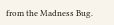from the Madness Bug.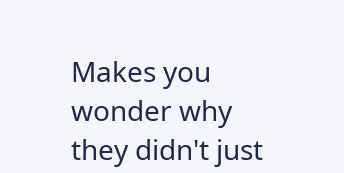Makes you wonder why they didn't just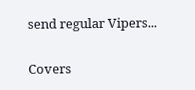send regular Vipers...

Covers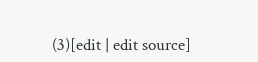(3)[edit | edit source]